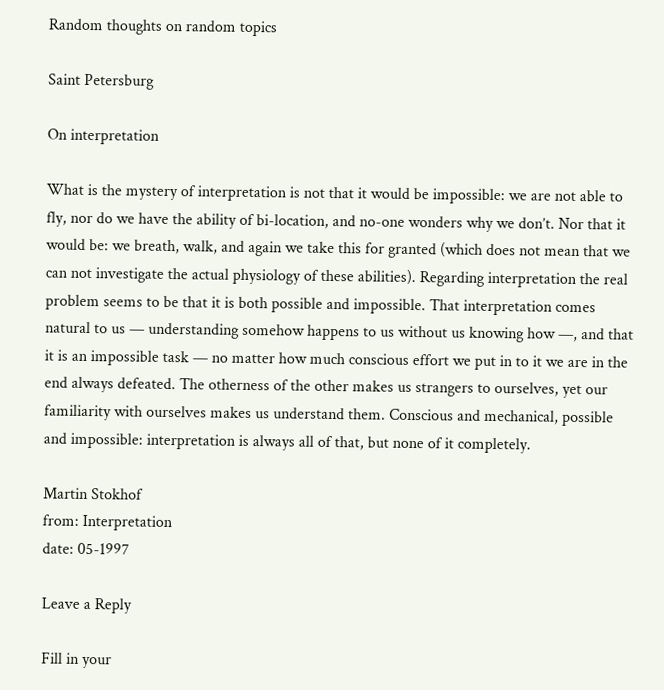Random thoughts on random topics

Saint Petersburg

On interpretation

What is the mystery of interpretation is not that it would be impossible: we are not able to fly, nor do we have the ability of bi-location, and no-one wonders why we don’t. Nor that it would be: we breath, walk, and again we take this for granted (which does not mean that we can not investigate the actual physiology of these abilities). Regarding interpretation the real problem seems to be that it is both possible and impossible. That interpretation comes natural to us — understanding somehow happens to us without us knowing how —, and that it is an impossible task — no matter how much conscious effort we put in to it we are in the end always defeated. The otherness of the other makes us strangers to ourselves, yet our familiarity with ourselves makes us understand them. Conscious and mechanical, possible and impossible: interpretation is always all of that, but none of it completely.

Martin Stokhof
from: Interpretation
date: 05-1997

Leave a Reply

Fill in your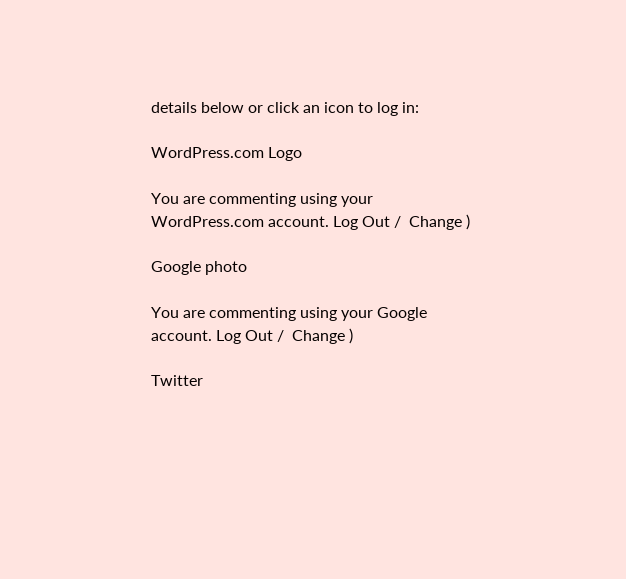details below or click an icon to log in:

WordPress.com Logo

You are commenting using your WordPress.com account. Log Out /  Change )

Google photo

You are commenting using your Google account. Log Out /  Change )

Twitter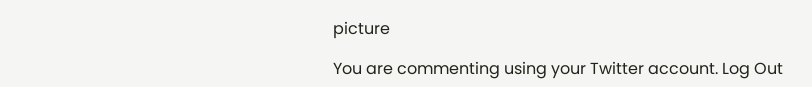picture

You are commenting using your Twitter account. Log Out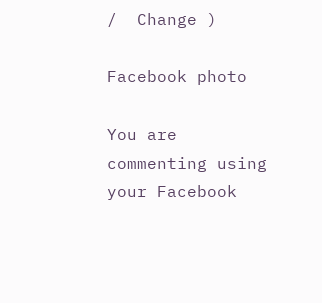/  Change )

Facebook photo

You are commenting using your Facebook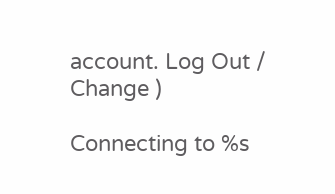account. Log Out /  Change )

Connecting to %s